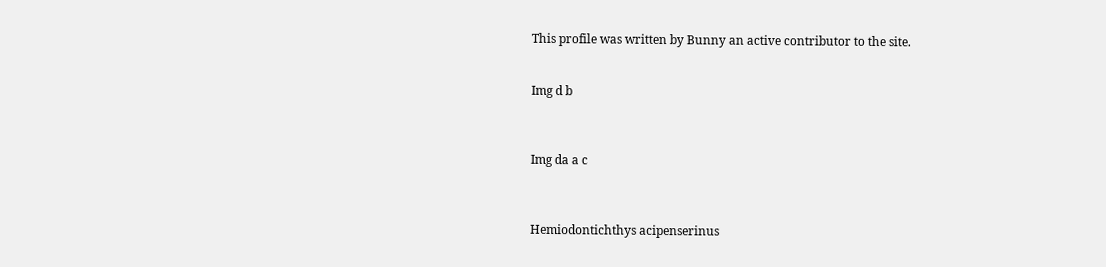This profile was written by Bunny an active contributor to the site.


Img d b



Img da a c



Hemiodontichthys acipenserinus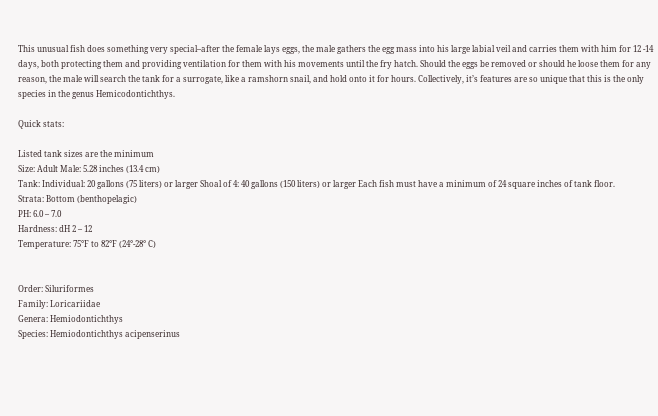This unusual fish does something very special–after the female lays eggs, the male gathers the egg mass into his large labial veil and carries them with him for 12 -14 days, both protecting them and providing ventilation for them with his movements until the fry hatch. Should the eggs be removed or should he loose them for any reason, the male will search the tank for a surrogate, like a ramshorn snail, and hold onto it for hours. Collectively, it’s features are so unique that this is the only species in the genus Hemicodontichthys.

Quick stats:

Listed tank sizes are the minimum
Size: Adult Male: 5.28 inches (13.4 cm)
Tank: Individual: 20 gallons (75 liters) or larger Shoal of 4: 40 gallons (150 liters) or larger Each fish must have a minimum of 24 square inches of tank floor.
Strata: Bottom (benthopelagic)
PH: 6.0 – 7.0
Hardness: dH 2 – 12
Temperature: 75°F to 82°F (24°-28° C)


Order: Siluriformes
Family: Loricariidae
Genera: Hemiodontichthys
Species: Hemiodontichthys acipenserinus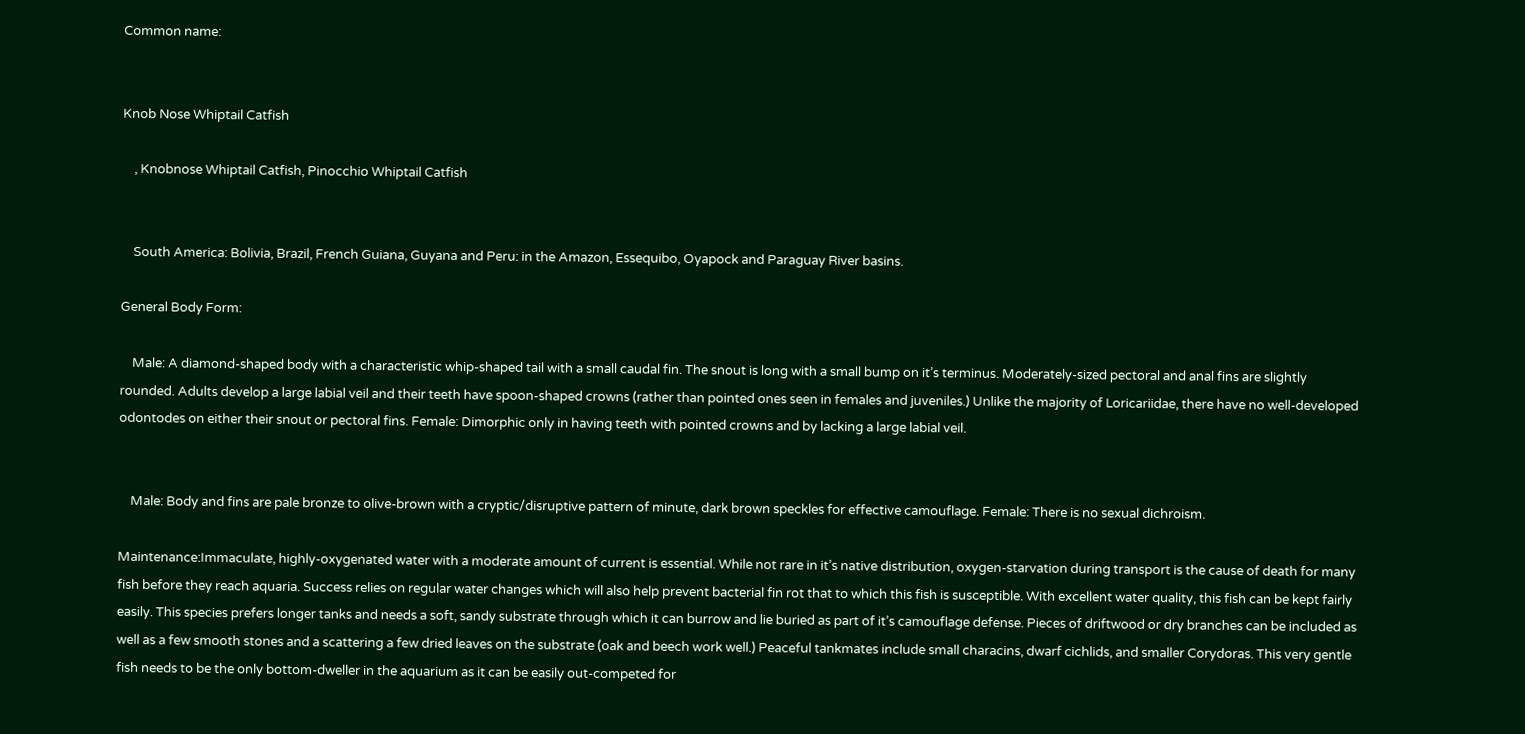Common name:


Knob Nose Whiptail Catfish

    , Knobnose Whiptail Catfish, Pinocchio Whiptail Catfish


    South America: Bolivia, Brazil, French Guiana, Guyana and Peru: in the Amazon, Essequibo, Oyapock and Paraguay River basins.

General Body Form:

    Male: A diamond-shaped body with a characteristic whip-shaped tail with a small caudal fin. The snout is long with a small bump on it’s terminus. Moderately-sized pectoral and anal fins are slightly rounded. Adults develop a large labial veil and their teeth have spoon-shaped crowns (rather than pointed ones seen in females and juveniles.) Unlike the majority of Loricariidae, there have no well-developed odontodes on either their snout or pectoral fins. Female: Dimorphic only in having teeth with pointed crowns and by lacking a large labial veil.


    Male: Body and fins are pale bronze to olive-brown with a cryptic/disruptive pattern of minute, dark brown speckles for effective camouflage. Female: There is no sexual dichroism.

Maintenance:Immaculate, highly-oxygenated water with a moderate amount of current is essential. While not rare in it’s native distribution, oxygen-starvation during transport is the cause of death for many fish before they reach aquaria. Success relies on regular water changes which will also help prevent bacterial fin rot that to which this fish is susceptible. With excellent water quality, this fish can be kept fairly easily. This species prefers longer tanks and needs a soft, sandy substrate through which it can burrow and lie buried as part of it’s camouflage defense. Pieces of driftwood or dry branches can be included as well as a few smooth stones and a scattering a few dried leaves on the substrate (oak and beech work well.) Peaceful tankmates include small characins, dwarf cichlids, and smaller Corydoras. This very gentle fish needs to be the only bottom-dweller in the aquarium as it can be easily out-competed for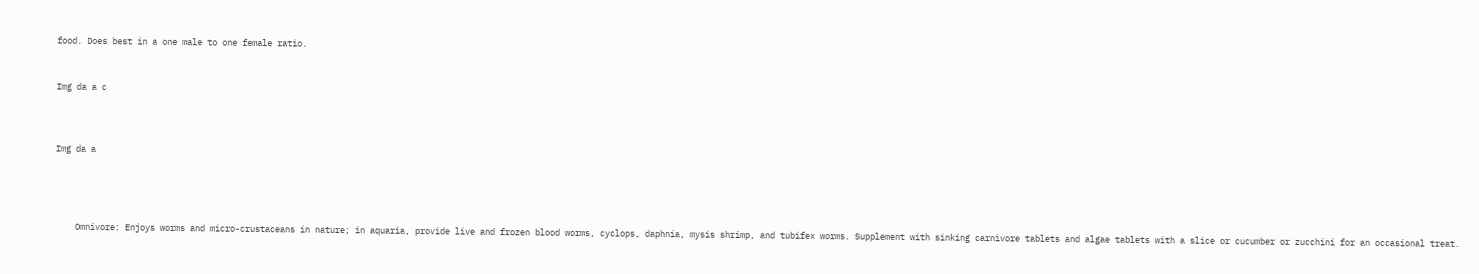food. Does best in a one male to one female ratio.


Img da a c



Img da a




    Omnivore: Enjoys worms and micro-crustaceans in nature; in aquaria, provide live and frozen blood worms, cyclops, daphnia, mysis shrimp, and tubifex worms. Supplement with sinking carnivore tablets and algae tablets with a slice or cucumber or zucchini for an occasional treat.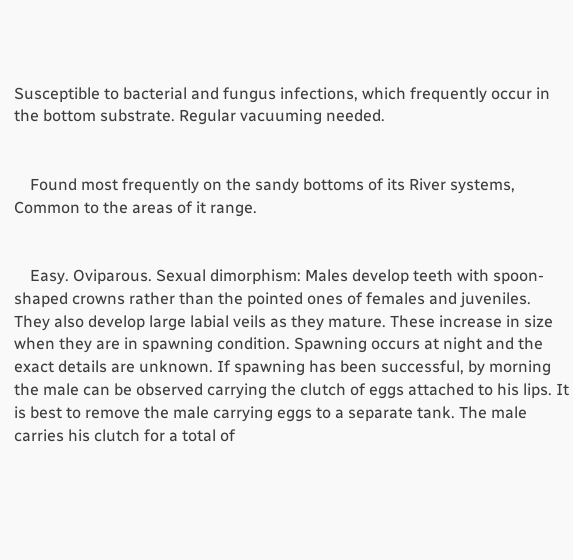Susceptible to bacterial and fungus infections, which frequently occur in the bottom substrate. Regular vacuuming needed.


    Found most frequently on the sandy bottoms of its River systems, Common to the areas of it range.


    Easy. Oviparous. Sexual dimorphism: Males develop teeth with spoon-shaped crowns rather than the pointed ones of females and juveniles. They also develop large labial veils as they mature. These increase in size when they are in spawning condition. Spawning occurs at night and the exact details are unknown. If spawning has been successful, by morning the male can be observed carrying the clutch of eggs attached to his lips. It is best to remove the male carrying eggs to a separate tank. The male carries his clutch for a total of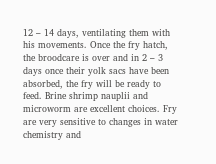12 – 14 days, ventilating them with his movements. Once the fry hatch, the broodcare is over and in 2 – 3 days once their yolk sacs have been absorbed, the fry will be ready to feed. Brine shrimp nauplii and microworm are excellent choices. Fry are very sensitive to changes in water chemistry and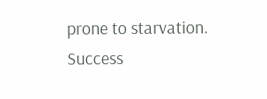prone to starvation. Success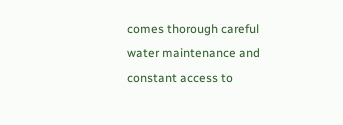comes thorough careful water maintenance and constant access to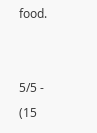food.


5/5 - (15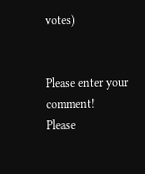votes)


Please enter your comment!
Please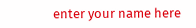enter your name here